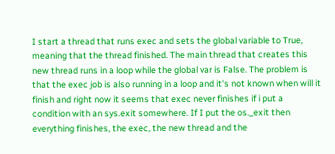I start a thread that runs exec and sets the global variable to True, meaning that the thread finished. The main thread that creates this new thread runs in a loop while the global var is False. The problem is that the exec job is also running in a loop and it's not known when will it finish and right now it seems that exec never finishes if i put a condition with an sys.exit somewhere. If I put the os._exit then everything finishes, the exec, the new thread and the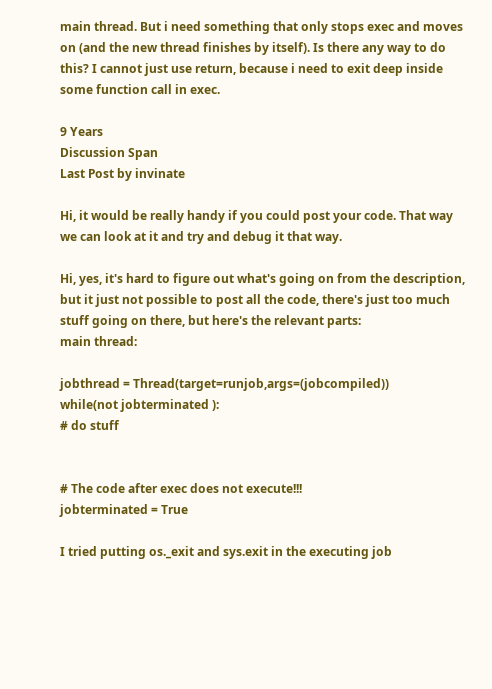main thread. But i need something that only stops exec and moves on (and the new thread finishes by itself). Is there any way to do this? I cannot just use return, because i need to exit deep inside some function call in exec.

9 Years
Discussion Span
Last Post by invinate

Hi, it would be really handy if you could post your code. That way we can look at it and try and debug it that way.

Hi, yes, it's hard to figure out what's going on from the description, but it just not possible to post all the code, there's just too much stuff going on there, but here's the relevant parts:
main thread:

jobthread = Thread(target=runjob,args=(jobcompiled))
while(not jobterminated ):
# do stuff


# The code after exec does not execute!!!
jobterminated = True

I tried putting os._exit and sys.exit in the executing job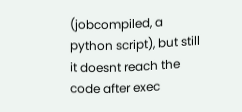(jobcompiled, a python script), but still it doesnt reach the code after exec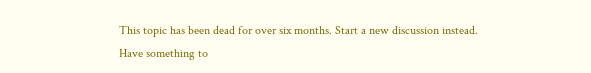This topic has been dead for over six months. Start a new discussion instead.
Have something to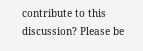contribute to this discussion? Please be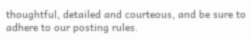thoughtful, detailed and courteous, and be sure to adhere to our posting rules.